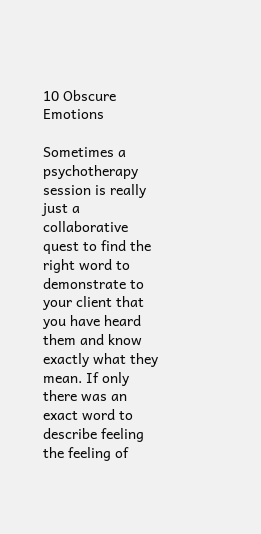10 Obscure Emotions

Sometimes a psychotherapy session is really just a collaborative quest to find the right word to demonstrate to your client that you have heard them and know exactly what they mean. If only there was an exact word to describe feeling the feeling of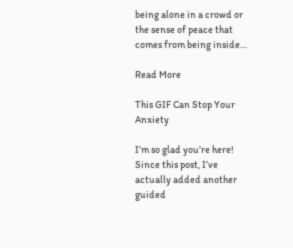being alone in a crowd or the sense of peace that comes from being inside…

Read More

This GIF Can Stop Your Anxiety

I’m so glad you’re here! Since this post, I’ve actually added another guided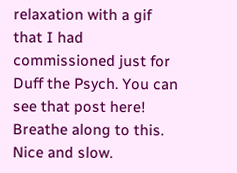relaxation with a gif that I had commissioned just for Duff the Psych. You can see that post here! Breathe along to this. Nice and slow.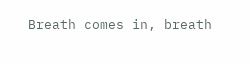Breath comes in, breath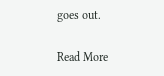goes out.

Read More